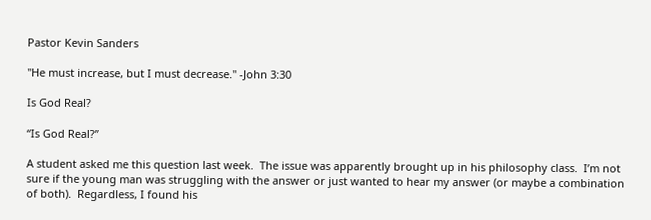Pastor Kevin Sanders

"He must increase, but I must decrease." -John 3:30

Is God Real?

“Is God Real?”

A student asked me this question last week.  The issue was apparently brought up in his philosophy class.  I’m not sure if the young man was struggling with the answer or just wanted to hear my answer (or maybe a combination of both).  Regardless, I found his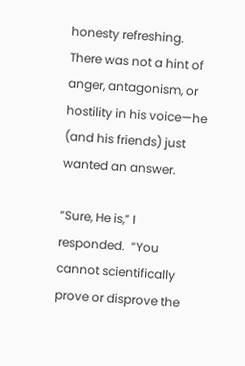honesty refreshing.  There was not a hint of anger, antagonism, or hostility in his voice—he (and his friends) just wanted an answer.

“Sure, He is,” I responded.  “You cannot scientifically prove or disprove the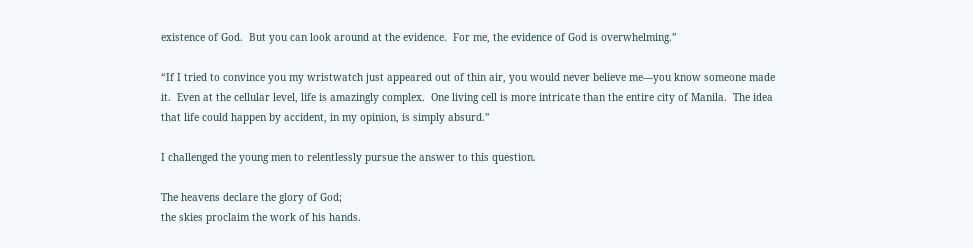existence of God.  But you can look around at the evidence.  For me, the evidence of God is overwhelming.”

“If I tried to convince you my wristwatch just appeared out of thin air, you would never believe me—you know someone made it.  Even at the cellular level, life is amazingly complex.  One living cell is more intricate than the entire city of Manila.  The idea that life could happen by accident, in my opinion, is simply absurd.”

I challenged the young men to relentlessly pursue the answer to this question.

The heavens declare the glory of God;
the skies proclaim the work of his hands.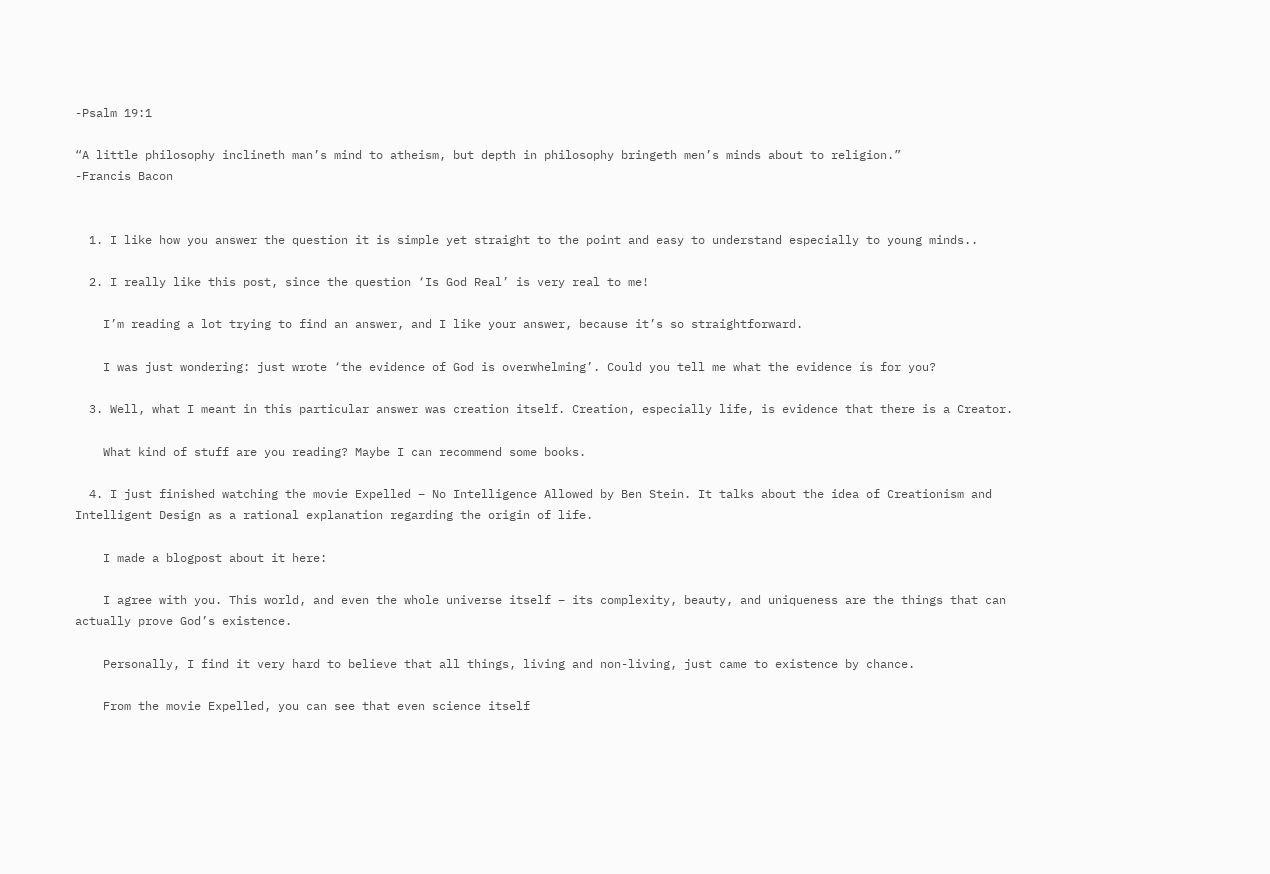-Psalm 19:1

“A little philosophy inclineth man’s mind to atheism, but depth in philosophy bringeth men’s minds about to religion.”
-Francis Bacon


  1. I like how you answer the question it is simple yet straight to the point and easy to understand especially to young minds..

  2. I really like this post, since the question ‘Is God Real’ is very real to me!

    I’m reading a lot trying to find an answer, and I like your answer, because it’s so straightforward.

    I was just wondering: just wrote ‘the evidence of God is overwhelming’. Could you tell me what the evidence ís for you?

  3. Well, what I meant in this particular answer was creation itself. Creation, especially life, is evidence that there is a Creator.

    What kind of stuff are you reading? Maybe I can recommend some books.

  4. I just finished watching the movie Expelled – No Intelligence Allowed by Ben Stein. It talks about the idea of Creationism and Intelligent Design as a rational explanation regarding the origin of life.

    I made a blogpost about it here:

    I agree with you. This world, and even the whole universe itself – its complexity, beauty, and uniqueness are the things that can actually prove God’s existence.

    Personally, I find it very hard to believe that all things, living and non-living, just came to existence by chance.

    From the movie Expelled, you can see that even science itself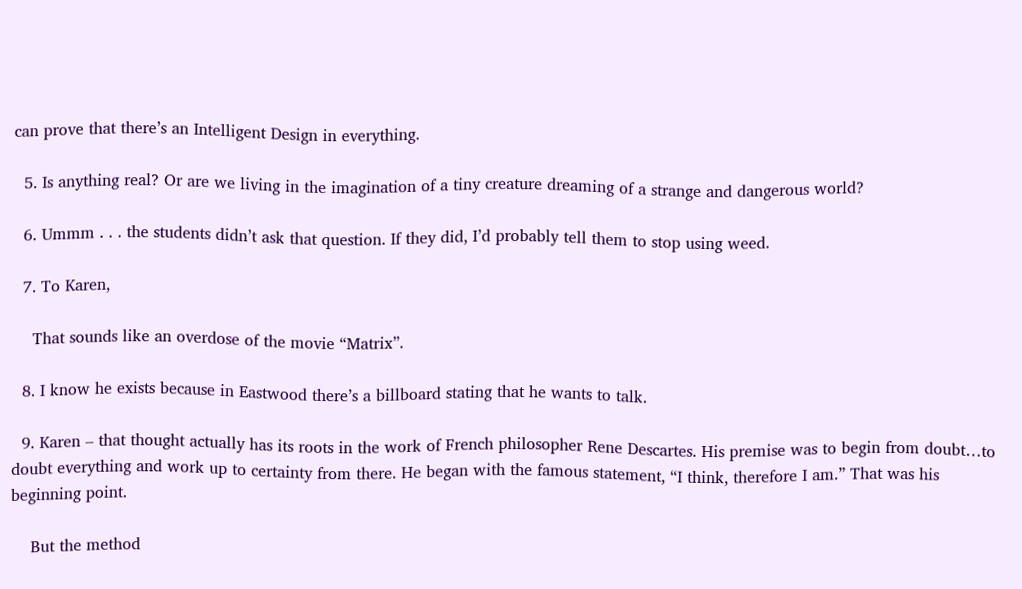can prove that there’s an Intelligent Design in everything.

  5. Is anything real? Or are we living in the imagination of a tiny creature dreaming of a strange and dangerous world?

  6. Ummm . . . the students didn’t ask that question. If they did, I’d probably tell them to stop using weed.

  7. To Karen,

    That sounds like an overdose of the movie “Matrix”.

  8. I know he exists because in Eastwood there’s a billboard stating that he wants to talk.

  9. Karen – that thought actually has its roots in the work of French philosopher Rene Descartes. His premise was to begin from doubt…to doubt everything and work up to certainty from there. He began with the famous statement, “I think, therefore I am.” That was his beginning point.

    But the method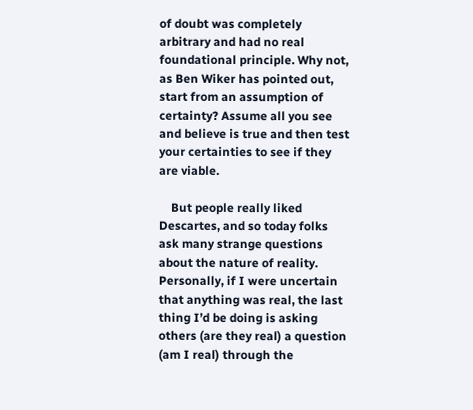of doubt was completely arbitrary and had no real foundational principle. Why not, as Ben Wiker has pointed out, start from an assumption of certainty? Assume all you see and believe is true and then test your certainties to see if they are viable.

    But people really liked Descartes, and so today folks ask many strange questions about the nature of reality. Personally, if I were uncertain that anything was real, the last thing I’d be doing is asking others (are they real) a question (am I real) through the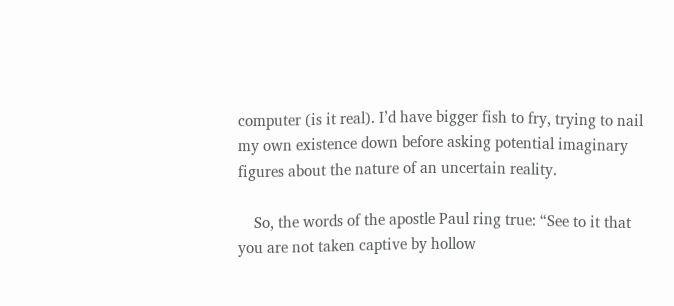computer (is it real). I’d have bigger fish to fry, trying to nail my own existence down before asking potential imaginary figures about the nature of an uncertain reality.

    So, the words of the apostle Paul ring true: “See to it that you are not taken captive by hollow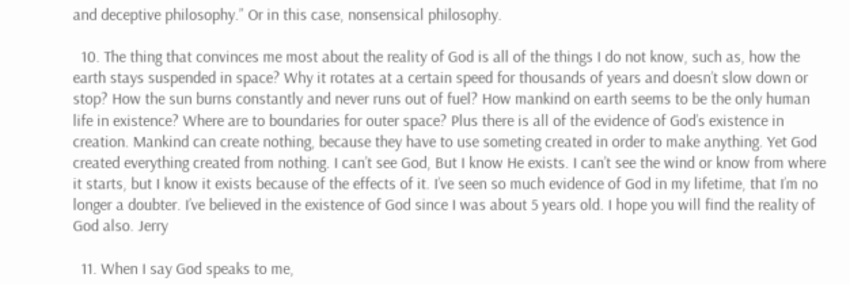and deceptive philosophy.” Or in this case, nonsensical philosophy.

  10. The thing that convinces me most about the reality of God is all of the things I do not know, such as, how the earth stays suspended in space? Why it rotates at a certain speed for thousands of years and doesn’t slow down or stop? How the sun burns constantly and never runs out of fuel? How mankind on earth seems to be the only human life in existence? Where are to boundaries for outer space? Plus there is all of the evidence of God’s existence in creation. Mankind can create nothing, because they have to use someting created in order to make anything. Yet God created everything created from nothing. I can’t see God, But I know He exists. I can’t see the wind or know from where it starts, but I know it exists because of the effects of it. I’ve seen so much evidence of God in my lifetime, that I’m no longer a doubter. I’ve believed in the existence of God since I was about 5 years old. I hope you will find the reality of God also. Jerry

  11. When I say God speaks to me,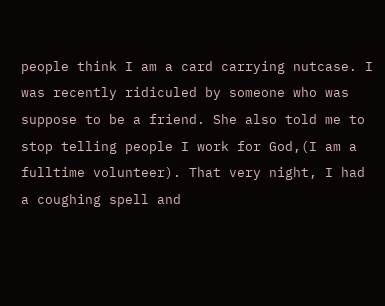people think I am a card carrying nutcase. I was recently ridiculed by someone who was suppose to be a friend. She also told me to stop telling people I work for God,(I am a fulltime volunteer). That very night, I had a coughing spell and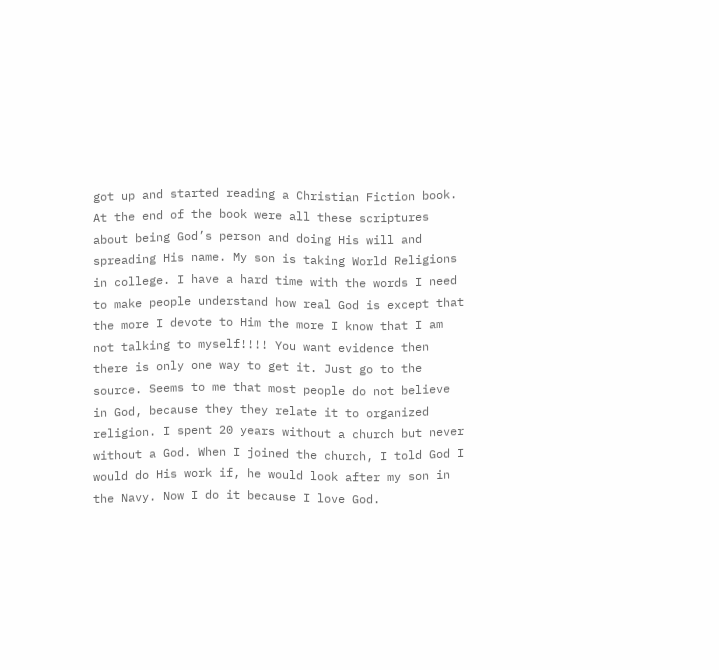got up and started reading a Christian Fiction book. At the end of the book were all these scriptures about being God’s person and doing His will and spreading His name. My son is taking World Religions in college. I have a hard time with the words I need to make people understand how real God is except that the more I devote to Him the more I know that I am not talking to myself!!!! You want evidence then there is only one way to get it. Just go to the source. Seems to me that most people do not believe in God, because they they relate it to organized religion. I spent 20 years without a church but never without a God. When I joined the church, I told God I would do His work if, he would look after my son in the Navy. Now I do it because I love God.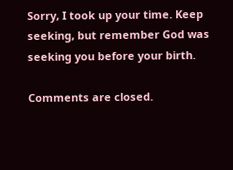Sorry, I took up your time. Keep seeking, but remember God was seeking you before your birth.

Comments are closed.